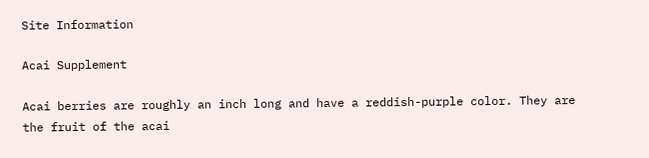Site Information

Acai Supplement

Acai berries are roughly an inch long and have a reddish-purple color. They are the fruit of the acai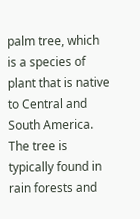palm tree, which is a species of plant that is native to Central and South America. The tree is typically found in rain forests and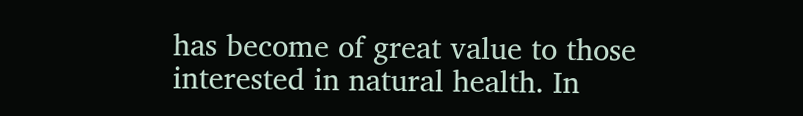has become of great value to those interested in natural health. In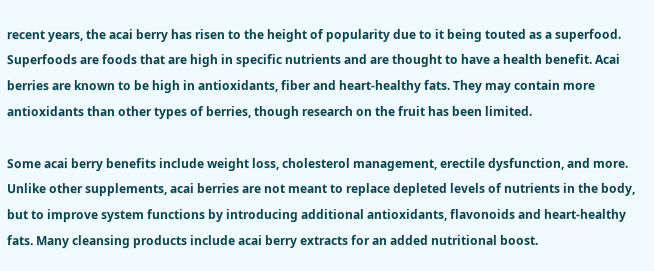recent years, the acai berry has risen to the height of popularity due to it being touted as a superfood. Superfoods are foods that are high in specific nutrients and are thought to have a health benefit. Acai berries are known to be high in antioxidants, fiber and heart-healthy fats. They may contain more antioxidants than other types of berries, though research on the fruit has been limited.

Some acai berry benefits include weight loss, cholesterol management, erectile dysfunction, and more. Unlike other supplements, acai berries are not meant to replace depleted levels of nutrients in the body, but to improve system functions by introducing additional antioxidants, flavonoids and heart-healthy fats. Many cleansing products include acai berry extracts for an added nutritional boost.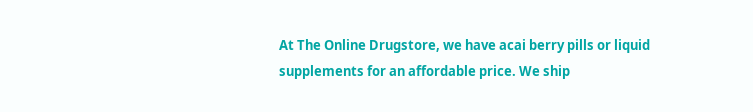At The Online Drugstore, we have acai berry pills or liquid supplements for an affordable price. We ship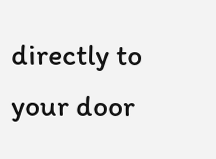directly to your door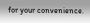for your convenience.